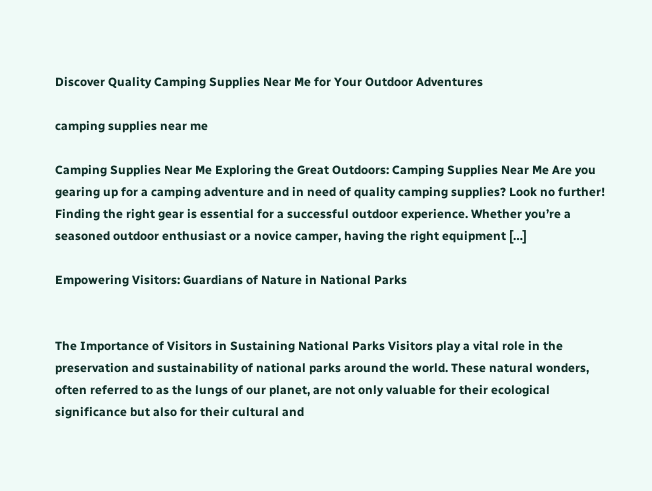Discover Quality Camping Supplies Near Me for Your Outdoor Adventures

camping supplies near me

Camping Supplies Near Me Exploring the Great Outdoors: Camping Supplies Near Me Are you gearing up for a camping adventure and in need of quality camping supplies? Look no further! Finding the right gear is essential for a successful outdoor experience. Whether you’re a seasoned outdoor enthusiast or a novice camper, having the right equipment […]

Empowering Visitors: Guardians of Nature in National Parks


The Importance of Visitors in Sustaining National Parks Visitors play a vital role in the preservation and sustainability of national parks around the world. These natural wonders, often referred to as the lungs of our planet, are not only valuable for their ecological significance but also for their cultural and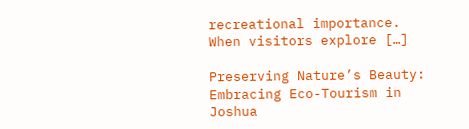recreational importance. When visitors explore […]

Preserving Nature’s Beauty: Embracing Eco-Tourism in Joshua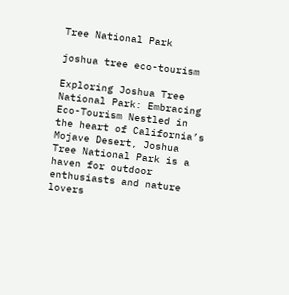Tree National Park

joshua tree eco-tourism

Exploring Joshua Tree National Park: Embracing Eco-Tourism Nestled in the heart of California’s Mojave Desert, Joshua Tree National Park is a haven for outdoor enthusiasts and nature lovers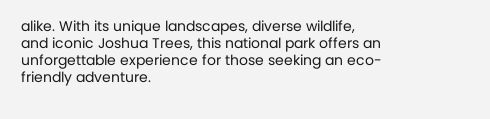alike. With its unique landscapes, diverse wildlife, and iconic Joshua Trees, this national park offers an unforgettable experience for those seeking an eco-friendly adventure.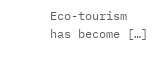Eco-tourism has become […]